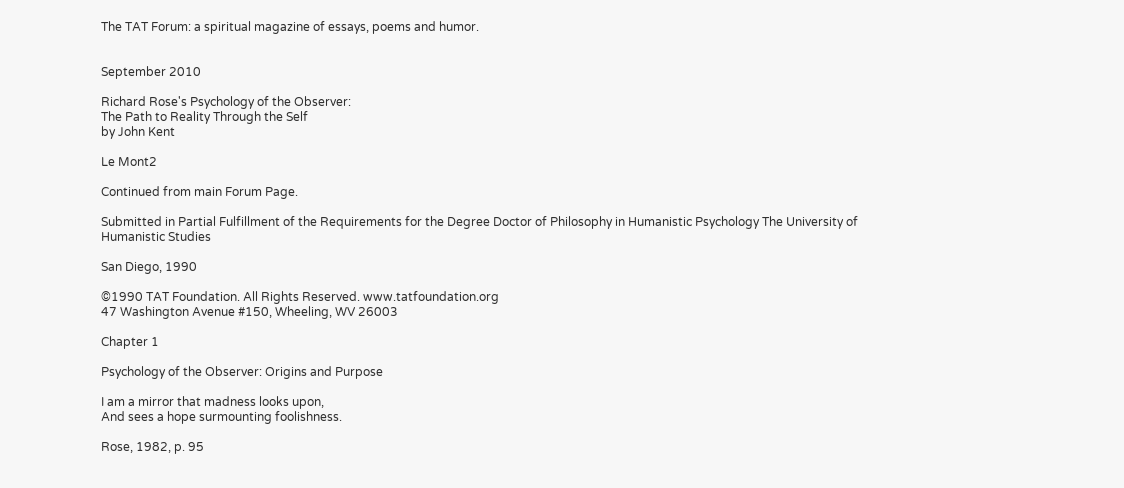The TAT Forum: a spiritual magazine of essays, poems and humor.


September 2010

Richard Rose's Psychology of the Observer:
The Path to Reality Through the Self
by John Kent

Le Mont2

Continued from main Forum Page.

Submitted in Partial Fulfillment of the Requirements for the Degree Doctor of Philosophy in Humanistic Psychology The University of Humanistic Studies

San Diego, 1990

©1990 TAT Foundation. All Rights Reserved. www.tatfoundation.org
47 Washington Avenue #150, Wheeling, WV 26003

Chapter 1

Psychology of the Observer: Origins and Purpose

I am a mirror that madness looks upon,
And sees a hope surmounting foolishness.

Rose, 1982, p. 95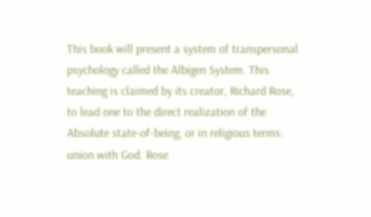This book will present a system of transpersonal psychology called the Albigen System. This teaching is claimed by its creator, Richard Rose, to lead one to the direct realization of the Absolute state-of-being, or in religious terms: union with God. Rose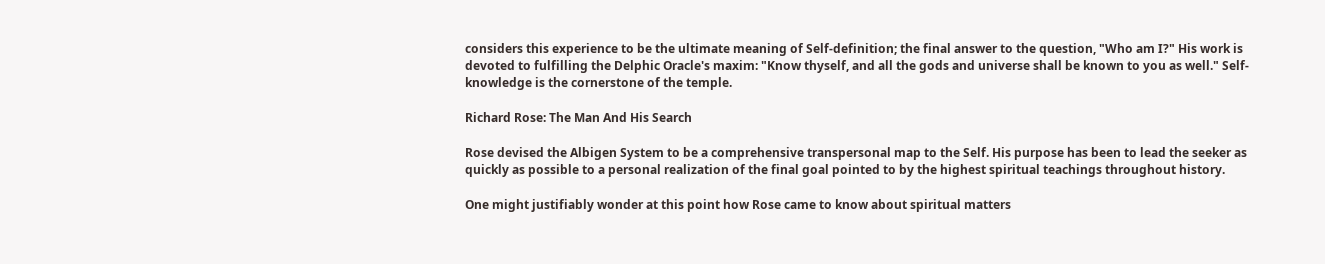considers this experience to be the ultimate meaning of Self-definition; the final answer to the question, "Who am I?" His work is devoted to fulfilling the Delphic Oracle's maxim: "Know thyself, and all the gods and universe shall be known to you as well." Self-knowledge is the cornerstone of the temple.

Richard Rose: The Man And His Search

Rose devised the Albigen System to be a comprehensive transpersonal map to the Self. His purpose has been to lead the seeker as quickly as possible to a personal realization of the final goal pointed to by the highest spiritual teachings throughout history.

One might justifiably wonder at this point how Rose came to know about spiritual matters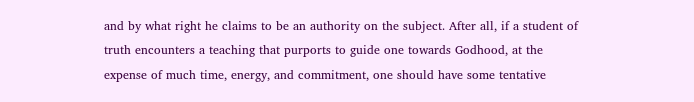and by what right he claims to be an authority on the subject. After all, if a student of truth encounters a teaching that purports to guide one towards Godhood, at the expense of much time, energy, and commitment, one should have some tentative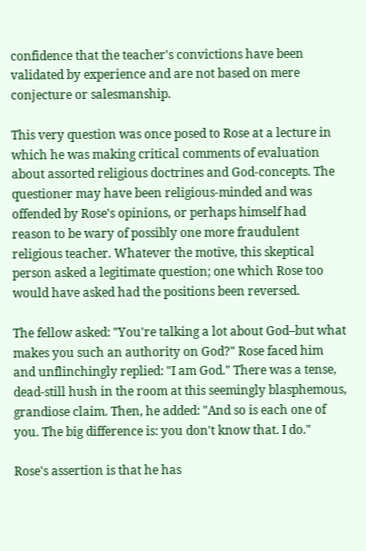confidence that the teacher's convictions have been validated by experience and are not based on mere conjecture or salesmanship.

This very question was once posed to Rose at a lecture in which he was making critical comments of evaluation about assorted religious doctrines and God-concepts. The questioner may have been religious-minded and was offended by Rose's opinions, or perhaps himself had reason to be wary of possibly one more fraudulent religious teacher. Whatever the motive, this skeptical person asked a legitimate question; one which Rose too would have asked had the positions been reversed.

The fellow asked: "You're talking a lot about God–but what makes you such an authority on God?" Rose faced him and unflinchingly replied: "I am God." There was a tense, dead-still hush in the room at this seemingly blasphemous, grandiose claim. Then, he added: "And so is each one of you. The big difference is: you don't know that. I do."

Rose's assertion is that he has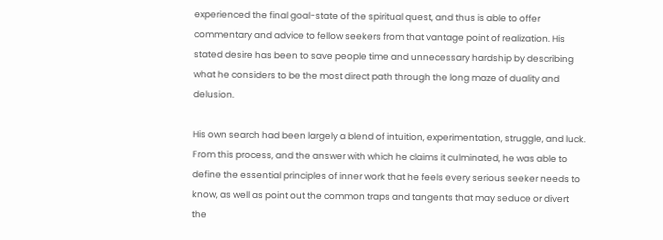experienced the final goal-state of the spiritual quest, and thus is able to offer commentary and advice to fellow seekers from that vantage point of realization. His stated desire has been to save people time and unnecessary hardship by describing what he considers to be the most direct path through the long maze of duality and delusion.

His own search had been largely a blend of intuition, experimentation, struggle, and luck. From this process, and the answer with which he claims it culminated, he was able to define the essential principles of inner work that he feels every serious seeker needs to know, as well as point out the common traps and tangents that may seduce or divert the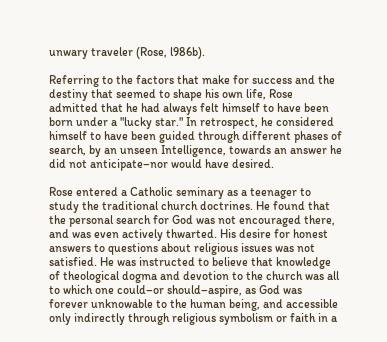unwary traveler (Rose, l986b).

Referring to the factors that make for success and the destiny that seemed to shape his own life, Rose admitted that he had always felt himself to have been born under a "lucky star." In retrospect, he considered himself to have been guided through different phases of search, by an unseen Intelligence, towards an answer he did not anticipate–nor would have desired.

Rose entered a Catholic seminary as a teenager to study the traditional church doctrines. He found that the personal search for God was not encouraged there, and was even actively thwarted. His desire for honest answers to questions about religious issues was not satisfied. He was instructed to believe that knowledge of theological dogma and devotion to the church was all to which one could–or should–aspire, as God was forever unknowable to the human being, and accessible only indirectly through religious symbolism or faith in a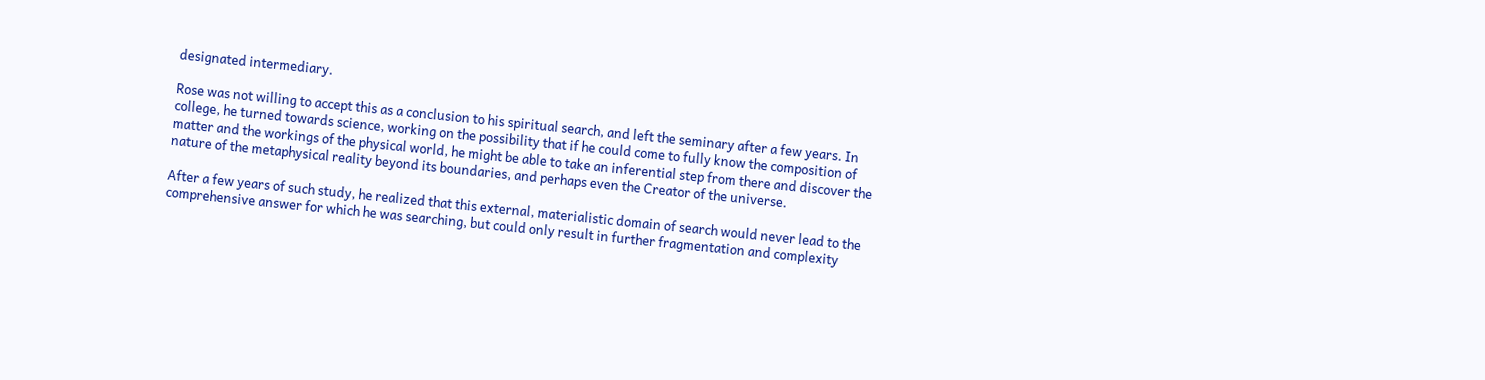designated intermediary.

Rose was not willing to accept this as a conclusion to his spiritual search, and left the seminary after a few years. In college, he turned towards science, working on the possibility that if he could come to fully know the composition of matter and the workings of the physical world, he might be able to take an inferential step from there and discover the nature of the metaphysical reality beyond its boundaries, and perhaps even the Creator of the universe.

After a few years of such study, he realized that this external, materialistic domain of search would never lead to the comprehensive answer for which he was searching, but could only result in further fragmentation and complexity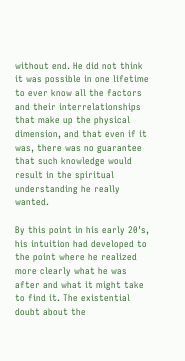without end. He did not think it was possible in one lifetime to ever know all the factors and their interrelationships that make up the physical dimension, and that even if it was, there was no guarantee that such knowledge would result in the spiritual understanding he really wanted.

By this point in his early 20's, his intuition had developed to the point where he realized more clearly what he was after and what it might take to find it. The existential doubt about the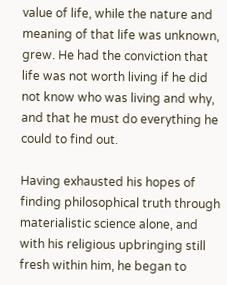value of life, while the nature and meaning of that life was unknown, grew. He had the conviction that life was not worth living if he did not know who was living and why, and that he must do everything he could to find out.

Having exhausted his hopes of finding philosophical truth through materialistic science alone, and with his religious upbringing still fresh within him, he began to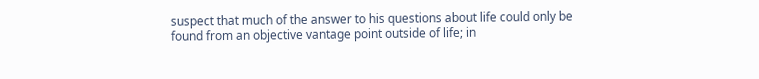suspect that much of the answer to his questions about life could only be found from an objective vantage point outside of life; in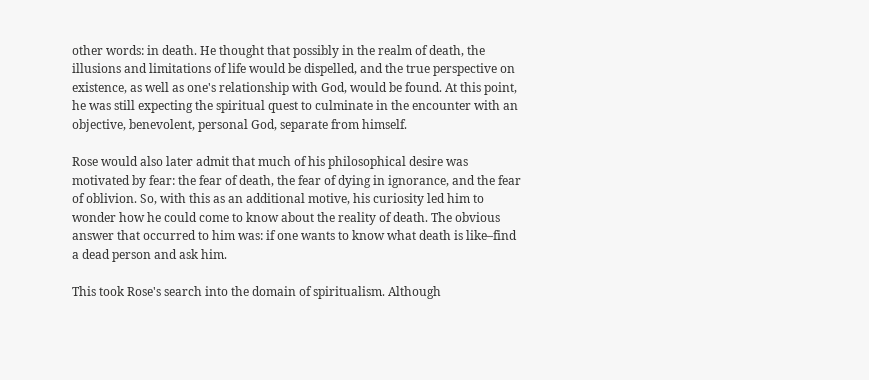other words: in death. He thought that possibly in the realm of death, the illusions and limitations of life would be dispelled, and the true perspective on existence, as well as one's relationship with God, would be found. At this point, he was still expecting the spiritual quest to culminate in the encounter with an objective, benevolent, personal God, separate from himself.

Rose would also later admit that much of his philosophical desire was motivated by fear: the fear of death, the fear of dying in ignorance, and the fear of oblivion. So, with this as an additional motive, his curiosity led him to wonder how he could come to know about the reality of death. The obvious answer that occurred to him was: if one wants to know what death is like–find a dead person and ask him.

This took Rose's search into the domain of spiritualism. Although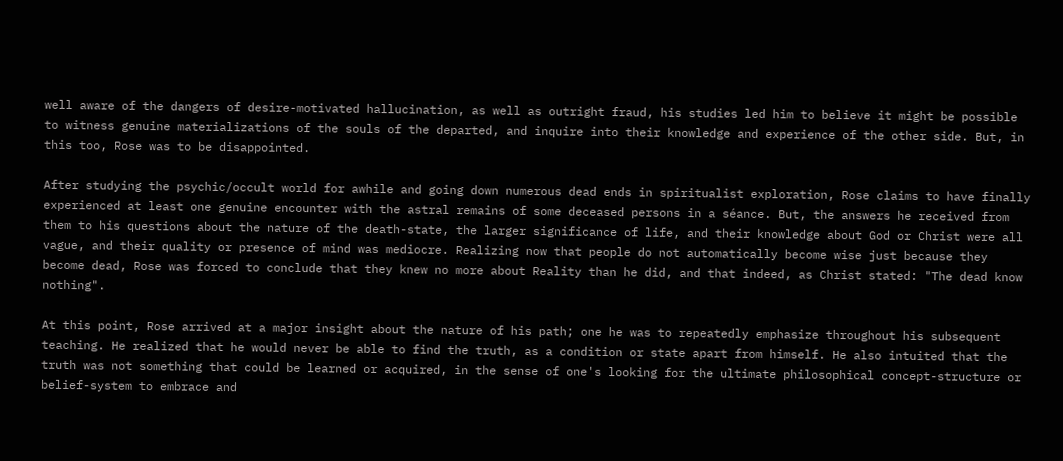well aware of the dangers of desire-motivated hallucination, as well as outright fraud, his studies led him to believe it might be possible to witness genuine materializations of the souls of the departed, and inquire into their knowledge and experience of the other side. But, in this too, Rose was to be disappointed.

After studying the psychic/occult world for awhile and going down numerous dead ends in spiritualist exploration, Rose claims to have finally experienced at least one genuine encounter with the astral remains of some deceased persons in a séance. But, the answers he received from them to his questions about the nature of the death-state, the larger significance of life, and their knowledge about God or Christ were all vague, and their quality or presence of mind was mediocre. Realizing now that people do not automatically become wise just because they become dead, Rose was forced to conclude that they knew no more about Reality than he did, and that indeed, as Christ stated: "The dead know nothing".

At this point, Rose arrived at a major insight about the nature of his path; one he was to repeatedly emphasize throughout his subsequent teaching. He realized that he would never be able to find the truth, as a condition or state apart from himself. He also intuited that the truth was not something that could be learned or acquired, in the sense of one's looking for the ultimate philosophical concept-structure or belief-system to embrace and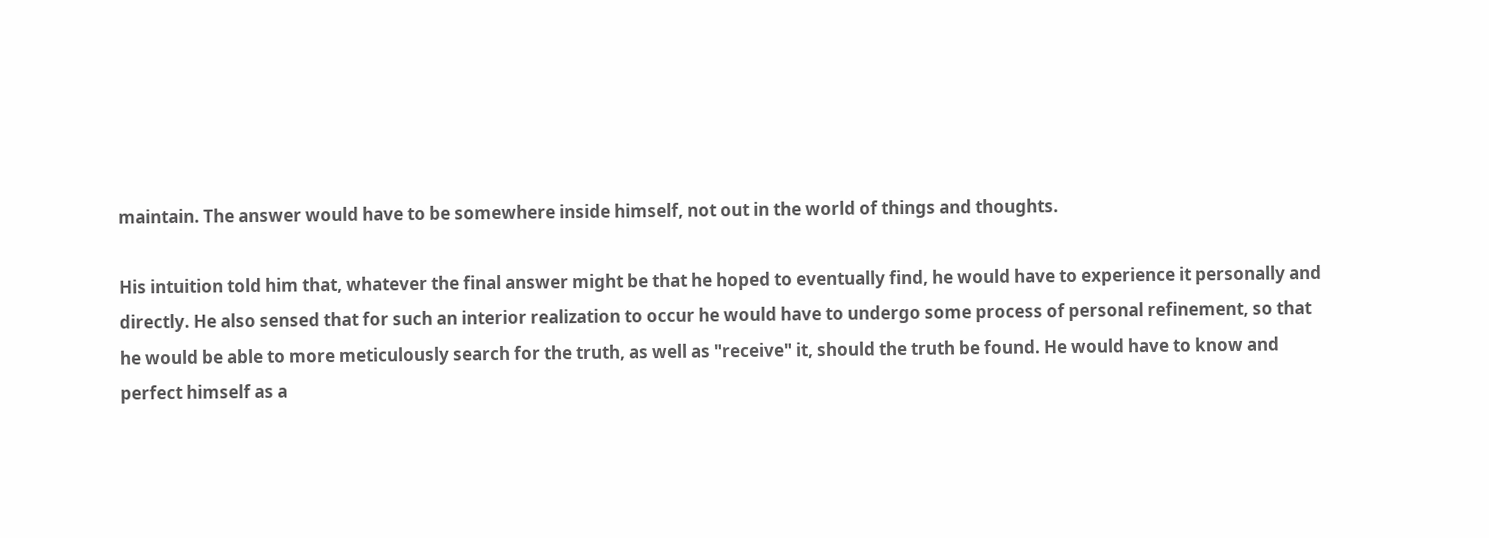maintain. The answer would have to be somewhere inside himself, not out in the world of things and thoughts.

His intuition told him that, whatever the final answer might be that he hoped to eventually find, he would have to experience it personally and directly. He also sensed that for such an interior realization to occur he would have to undergo some process of personal refinement, so that he would be able to more meticulously search for the truth, as well as "receive" it, should the truth be found. He would have to know and perfect himself as a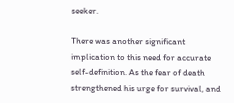seeker.

There was another significant implication to this need for accurate self-definition. As the fear of death strengthened his urge for survival, and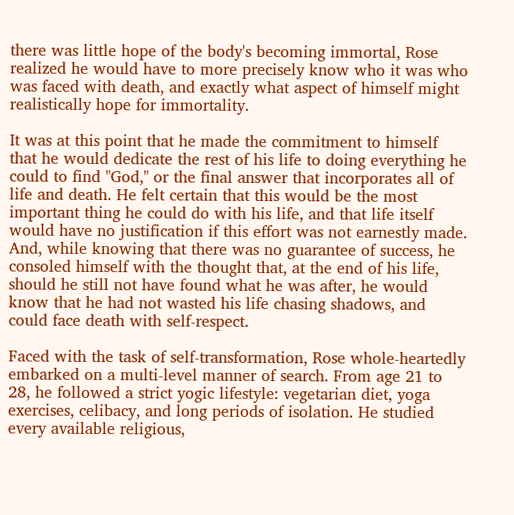there was little hope of the body's becoming immortal, Rose realized he would have to more precisely know who it was who was faced with death, and exactly what aspect of himself might realistically hope for immortality.

It was at this point that he made the commitment to himself that he would dedicate the rest of his life to doing everything he could to find "God," or the final answer that incorporates all of life and death. He felt certain that this would be the most important thing he could do with his life, and that life itself would have no justification if this effort was not earnestly made. And, while knowing that there was no guarantee of success, he consoled himself with the thought that, at the end of his life, should he still not have found what he was after, he would know that he had not wasted his life chasing shadows, and could face death with self-respect.

Faced with the task of self-transformation, Rose whole-heartedly embarked on a multi-level manner of search. From age 21 to 28, he followed a strict yogic lifestyle: vegetarian diet, yoga exercises, celibacy, and long periods of isolation. He studied every available religious,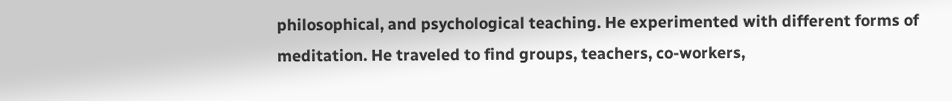philosophical, and psychological teaching. He experimented with different forms of meditation. He traveled to find groups, teachers, co-workers,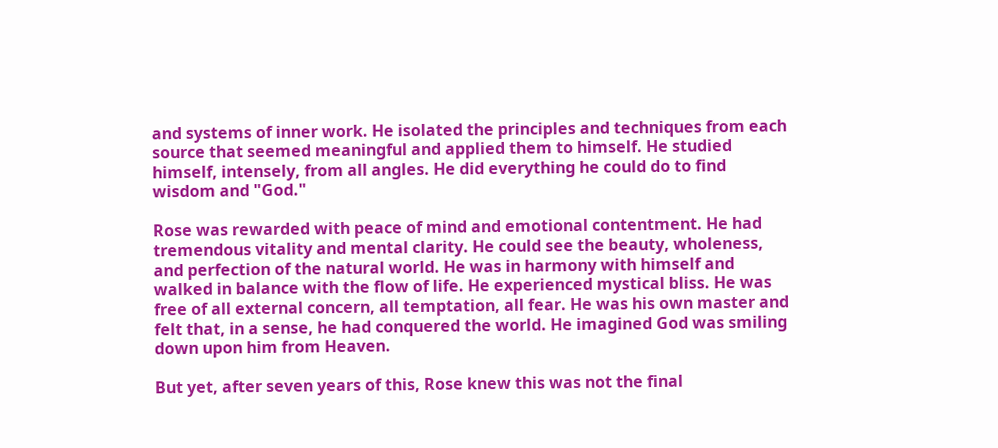and systems of inner work. He isolated the principles and techniques from each source that seemed meaningful and applied them to himself. He studied himself, intensely, from all angles. He did everything he could do to find wisdom and "God."

Rose was rewarded with peace of mind and emotional contentment. He had tremendous vitality and mental clarity. He could see the beauty, wholeness, and perfection of the natural world. He was in harmony with himself and walked in balance with the flow of life. He experienced mystical bliss. He was free of all external concern, all temptation, all fear. He was his own master and felt that, in a sense, he had conquered the world. He imagined God was smiling down upon him from Heaven.

But yet, after seven years of this, Rose knew this was not the final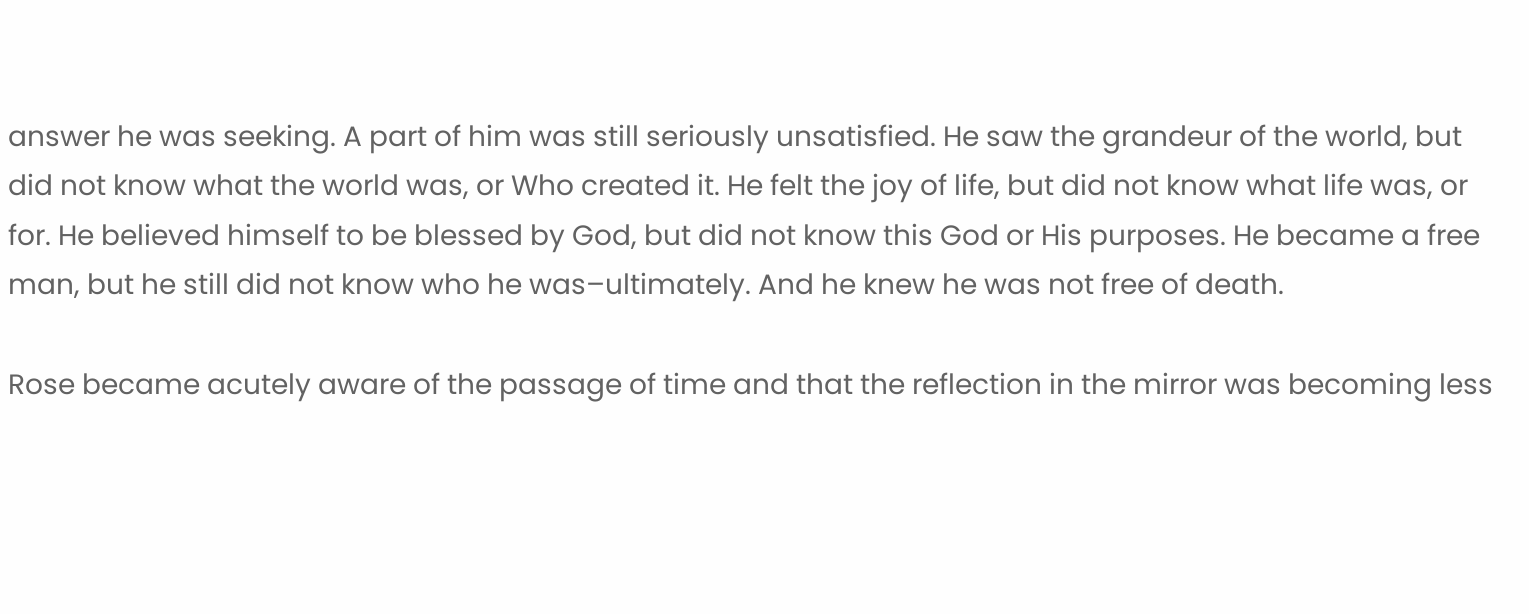answer he was seeking. A part of him was still seriously unsatisfied. He saw the grandeur of the world, but did not know what the world was, or Who created it. He felt the joy of life, but did not know what life was, or for. He believed himself to be blessed by God, but did not know this God or His purposes. He became a free man, but he still did not know who he was–ultimately. And he knew he was not free of death.

Rose became acutely aware of the passage of time and that the reflection in the mirror was becoming less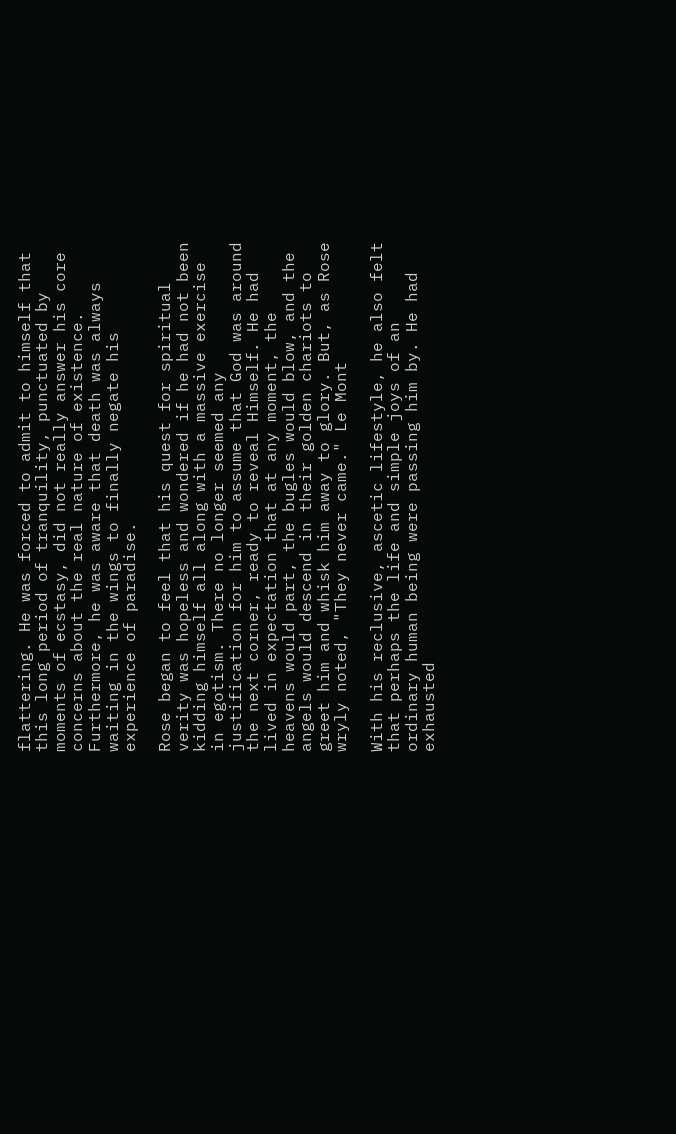flattering. He was forced to admit to himself that this long period of tranquility, punctuated by moments of ecstasy, did not really answer his core concerns about the real nature of existence. Furthermore, he was aware that death was always waiting in the wings to finally negate his experience of paradise.

Rose began to feel that his quest for spiritual verity was hopeless and wondered if he had not been kidding himself all along with a massive exercise in egotism. There no longer seemed any justification for him to assume that God was around the next corner, ready to reveal Himself. He had lived in expectation that at any moment, the heavens would part, the bugles would blow, and the angels would descend in their golden chariots to greet him and whisk him away to glory. But, as Rose wryly noted, "They never came." Le Mont

With his reclusive, ascetic lifestyle, he also felt that perhaps the life and simple joys of an ordinary human being were passing him by. He had exhausted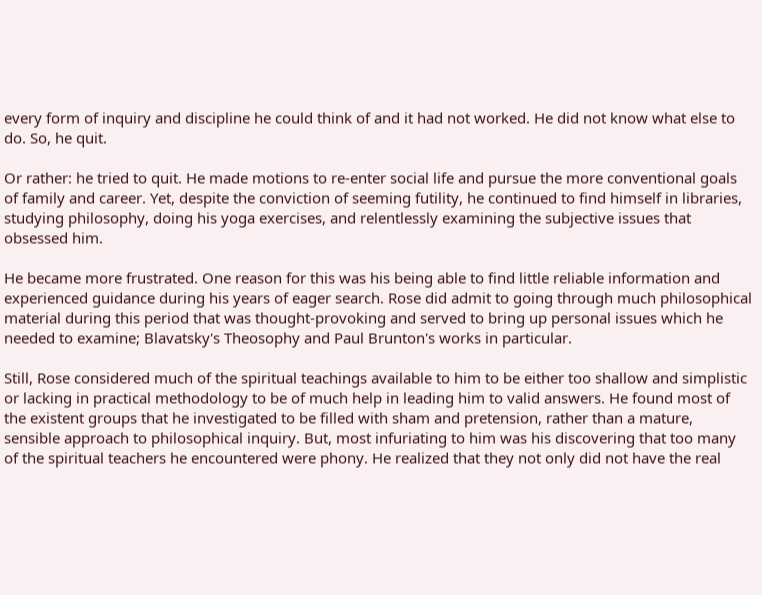every form of inquiry and discipline he could think of and it had not worked. He did not know what else to do. So, he quit.

Or rather: he tried to quit. He made motions to re-enter social life and pursue the more conventional goals of family and career. Yet, despite the conviction of seeming futility, he continued to find himself in libraries, studying philosophy, doing his yoga exercises, and relentlessly examining the subjective issues that obsessed him.

He became more frustrated. One reason for this was his being able to find little reliable information and experienced guidance during his years of eager search. Rose did admit to going through much philosophical material during this period that was thought-provoking and served to bring up personal issues which he needed to examine; Blavatsky's Theosophy and Paul Brunton's works in particular.

Still, Rose considered much of the spiritual teachings available to him to be either too shallow and simplistic or lacking in practical methodology to be of much help in leading him to valid answers. He found most of the existent groups that he investigated to be filled with sham and pretension, rather than a mature, sensible approach to philosophical inquiry. But, most infuriating to him was his discovering that too many of the spiritual teachers he encountered were phony. He realized that they not only did not have the real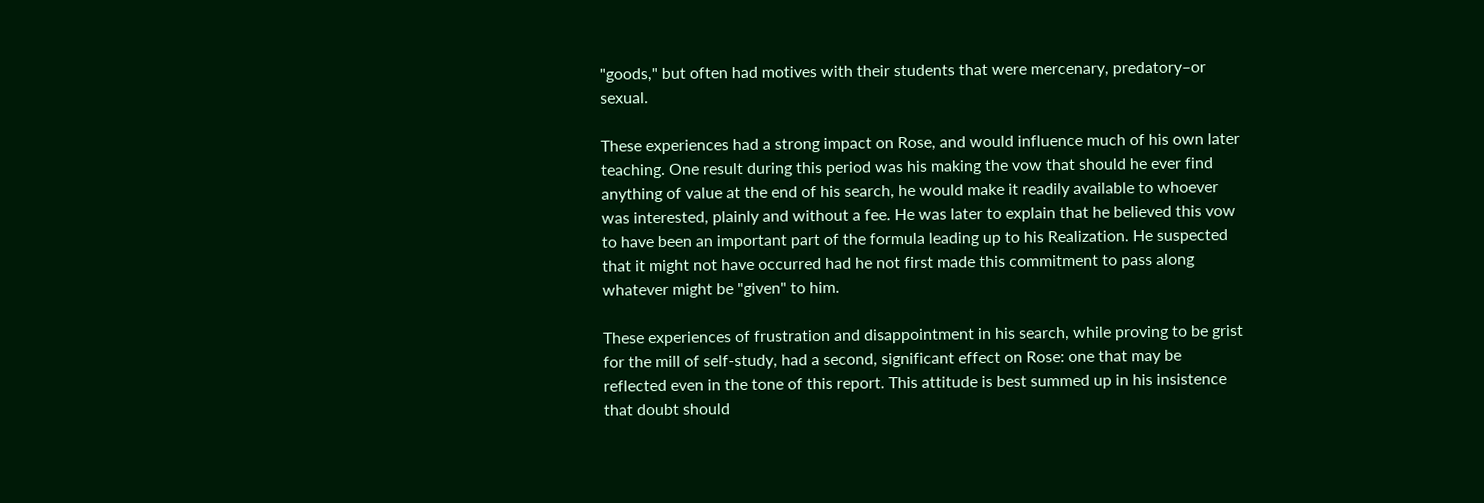"goods," but often had motives with their students that were mercenary, predatory–or sexual.

These experiences had a strong impact on Rose, and would influence much of his own later teaching. One result during this period was his making the vow that should he ever find anything of value at the end of his search, he would make it readily available to whoever was interested, plainly and without a fee. He was later to explain that he believed this vow to have been an important part of the formula leading up to his Realization. He suspected that it might not have occurred had he not first made this commitment to pass along whatever might be "given" to him.

These experiences of frustration and disappointment in his search, while proving to be grist for the mill of self-study, had a second, significant effect on Rose: one that may be reflected even in the tone of this report. This attitude is best summed up in his insistence that doubt should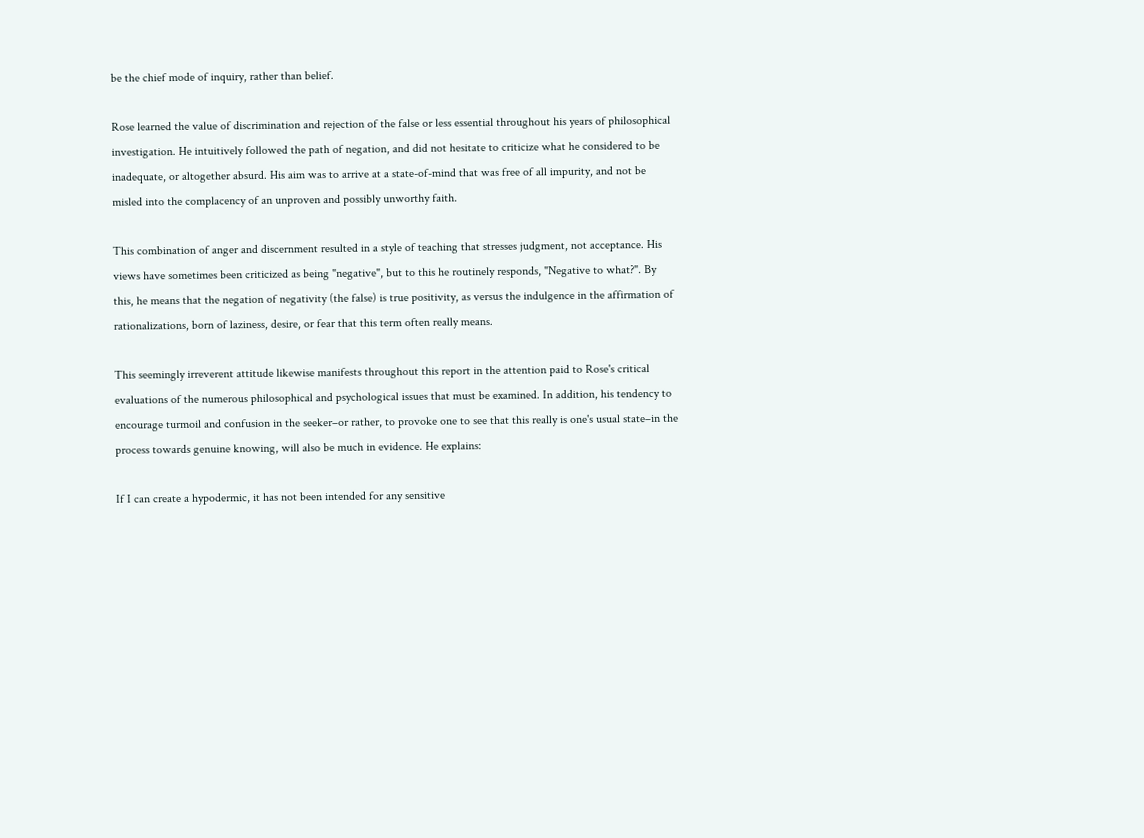be the chief mode of inquiry, rather than belief.

Rose learned the value of discrimination and rejection of the false or less essential throughout his years of philosophical investigation. He intuitively followed the path of negation, and did not hesitate to criticize what he considered to be inadequate, or altogether absurd. His aim was to arrive at a state-of-mind that was free of all impurity, and not be misled into the complacency of an unproven and possibly unworthy faith.

This combination of anger and discernment resulted in a style of teaching that stresses judgment, not acceptance. His views have sometimes been criticized as being "negative", but to this he routinely responds, "Negative to what?". By this, he means that the negation of negativity (the false) is true positivity, as versus the indulgence in the affirmation of rationalizations, born of laziness, desire, or fear that this term often really means.

This seemingly irreverent attitude likewise manifests throughout this report in the attention paid to Rose's critical evaluations of the numerous philosophical and psychological issues that must be examined. In addition, his tendency to encourage turmoil and confusion in the seeker–or rather, to provoke one to see that this really is one's usual state–in the process towards genuine knowing, will also be much in evidence. He explains:

If I can create a hypodermic, it has not been intended for any sensitive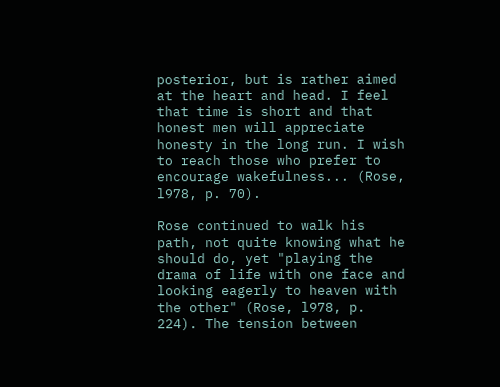posterior, but is rather aimed at the heart and head. I feel that time is short and that honest men will appreciate honesty in the long run. I wish to reach those who prefer to encourage wakefulness... (Rose, l978, p. 70).

Rose continued to walk his path, not quite knowing what he should do, yet "playing the drama of life with one face and looking eagerly to heaven with the other" (Rose, l978, p. 224). The tension between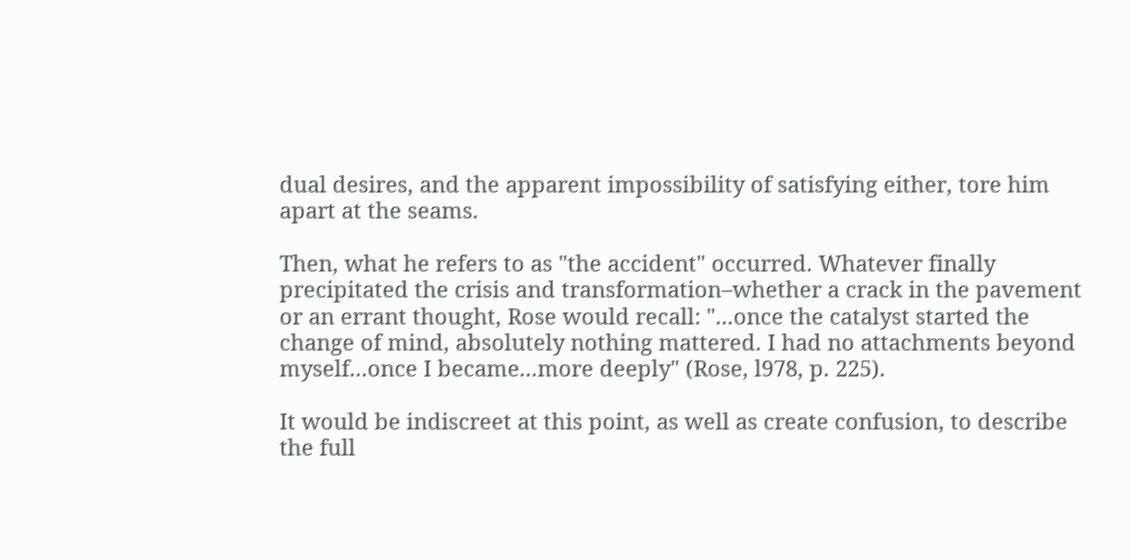dual desires, and the apparent impossibility of satisfying either, tore him apart at the seams.

Then, what he refers to as "the accident" occurred. Whatever finally precipitated the crisis and transformation–whether a crack in the pavement or an errant thought, Rose would recall: "...once the catalyst started the change of mind, absolutely nothing mattered. I had no attachments beyond myself...once I became...more deeply" (Rose, l978, p. 225).

It would be indiscreet at this point, as well as create confusion, to describe the full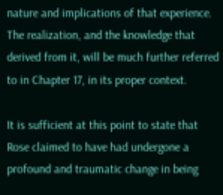nature and implications of that experience. The realization, and the knowledge that derived from it, will be much further referred to in Chapter 17, in its proper context.

It is sufficient at this point to state that Rose claimed to have had undergone a profound and traumatic change in being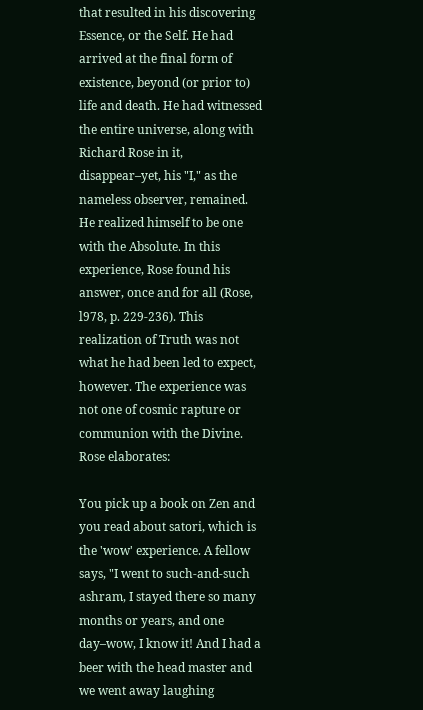that resulted in his discovering Essence, or the Self. He had arrived at the final form of existence, beyond (or prior to) life and death. He had witnessed the entire universe, along with Richard Rose in it, disappear–yet, his "I," as the nameless observer, remained. He realized himself to be one with the Absolute. In this experience, Rose found his answer, once and for all (Rose, l978, p. 229-236). This realization of Truth was not what he had been led to expect, however. The experience was not one of cosmic rapture or communion with the Divine. Rose elaborates:

You pick up a book on Zen and you read about satori, which is the 'wow' experience. A fellow says, "I went to such-and-such ashram, I stayed there so many months or years, and one day–wow, I know it! And I had a beer with the head master and we went away laughing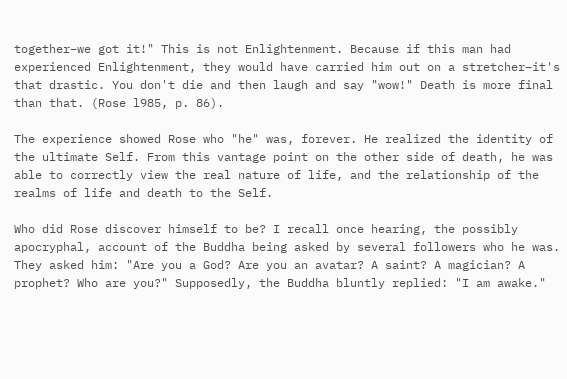together–we got it!" This is not Enlightenment. Because if this man had experienced Enlightenment, they would have carried him out on a stretcher–it's that drastic. You don't die and then laugh and say "wow!" Death is more final than that. (Rose l985, p. 86).

The experience showed Rose who "he" was, forever. He realized the identity of the ultimate Self. From this vantage point on the other side of death, he was able to correctly view the real nature of life, and the relationship of the realms of life and death to the Self.

Who did Rose discover himself to be? I recall once hearing, the possibly apocryphal, account of the Buddha being asked by several followers who he was. They asked him: "Are you a God? Are you an avatar? A saint? A magician? A prophet? Who are you?" Supposedly, the Buddha bluntly replied: "I am awake."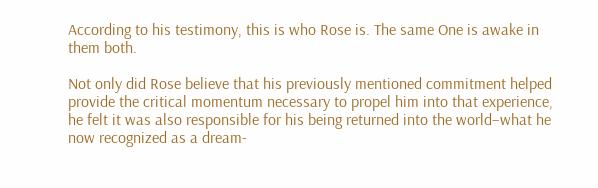According to his testimony, this is who Rose is. The same One is awake in them both.

Not only did Rose believe that his previously mentioned commitment helped provide the critical momentum necessary to propel him into that experience, he felt it was also responsible for his being returned into the world–what he now recognized as a dream-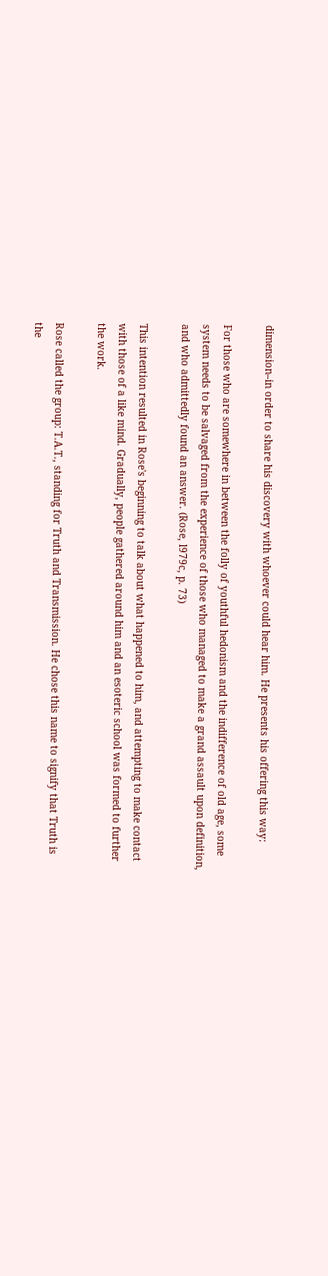dimension–in order to share his discovery with whoever could hear him. He presents his offering this way:

For those who are somewhere in between the folly of youthful hedonism and the indifference of old age, some system needs to be salvaged from the experience of those who managed to make a grand assault upon definition, and who admittedly found an answer. (Rose, l979c, p. 73)

This intention resulted in Rose's beginning to talk about what happened to him, and attempting to make contact with those of a like mind. Gradually, people gathered around him and an esoteric school was formed to further the work.

Rose called the group: T.A.T., standing for Truth and Transmission. He chose this name to signify that Truth is the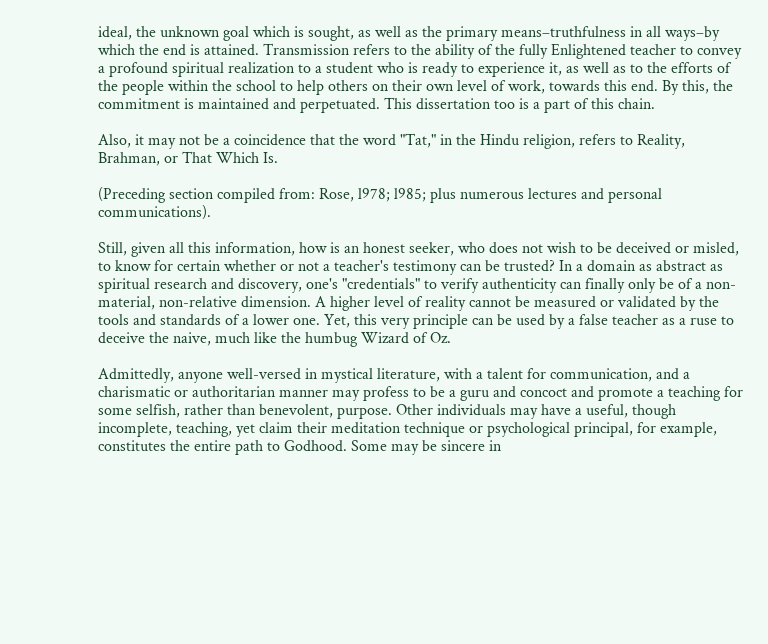ideal, the unknown goal which is sought, as well as the primary means–truthfulness in all ways–by which the end is attained. Transmission refers to the ability of the fully Enlightened teacher to convey a profound spiritual realization to a student who is ready to experience it, as well as to the efforts of the people within the school to help others on their own level of work, towards this end. By this, the commitment is maintained and perpetuated. This dissertation too is a part of this chain.

Also, it may not be a coincidence that the word "Tat," in the Hindu religion, refers to Reality, Brahman, or That Which Is.

(Preceding section compiled from: Rose, l978; l985; plus numerous lectures and personal communications).

Still, given all this information, how is an honest seeker, who does not wish to be deceived or misled, to know for certain whether or not a teacher's testimony can be trusted? In a domain as abstract as spiritual research and discovery, one's "credentials" to verify authenticity can finally only be of a non-material, non-relative dimension. A higher level of reality cannot be measured or validated by the tools and standards of a lower one. Yet, this very principle can be used by a false teacher as a ruse to deceive the naive, much like the humbug Wizard of Oz.

Admittedly, anyone well-versed in mystical literature, with a talent for communication, and a charismatic or authoritarian manner may profess to be a guru and concoct and promote a teaching for some selfish, rather than benevolent, purpose. Other individuals may have a useful, though incomplete, teaching, yet claim their meditation technique or psychological principal, for example, constitutes the entire path to Godhood. Some may be sincere in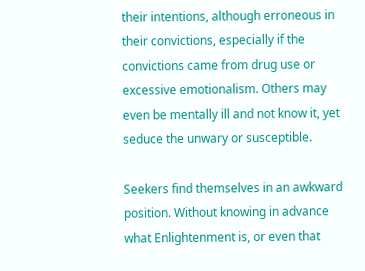their intentions, although erroneous in their convictions, especially if the convictions came from drug use or excessive emotionalism. Others may even be mentally ill and not know it, yet seduce the unwary or susceptible.

Seekers find themselves in an awkward position. Without knowing in advance what Enlightenment is, or even that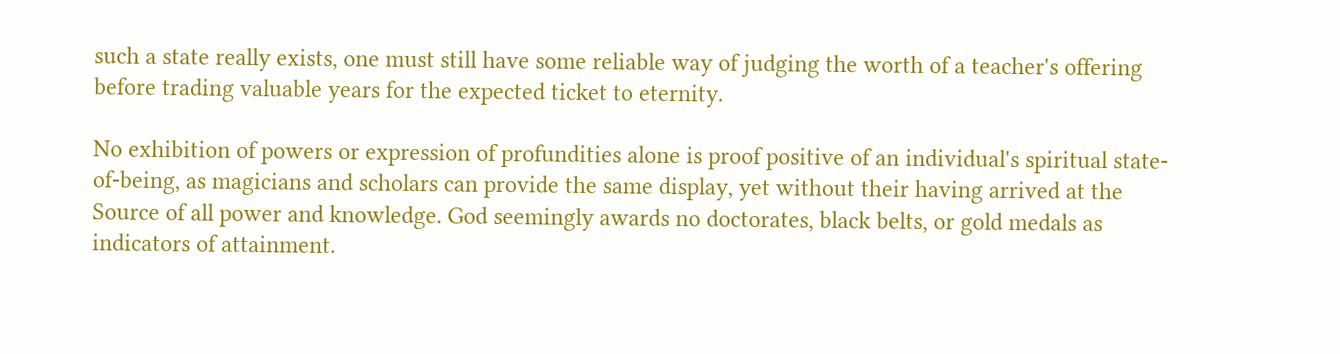such a state really exists, one must still have some reliable way of judging the worth of a teacher's offering before trading valuable years for the expected ticket to eternity.

No exhibition of powers or expression of profundities alone is proof positive of an individual's spiritual state-of-being, as magicians and scholars can provide the same display, yet without their having arrived at the Source of all power and knowledge. God seemingly awards no doctorates, black belts, or gold medals as indicators of attainment.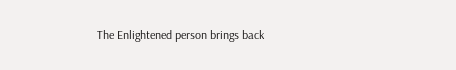The Enlightened person brings back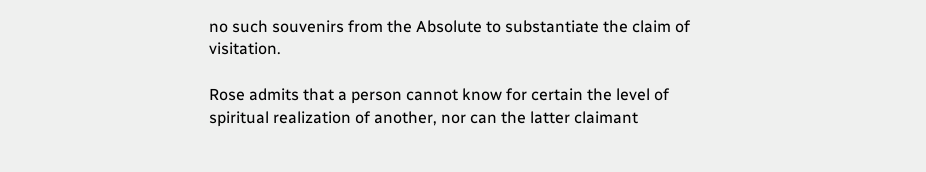no such souvenirs from the Absolute to substantiate the claim of visitation.

Rose admits that a person cannot know for certain the level of spiritual realization of another, nor can the latter claimant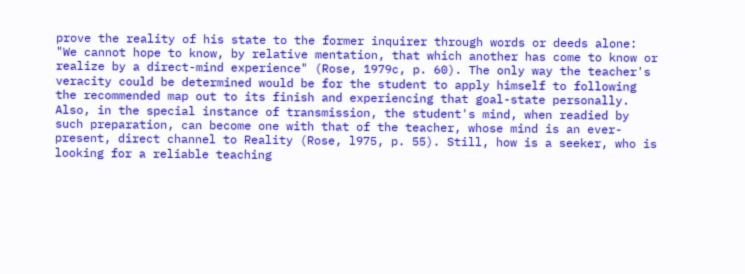prove the reality of his state to the former inquirer through words or deeds alone: "We cannot hope to know, by relative mentation, that which another has come to know or realize by a direct-mind experience" (Rose, 1979c, p. 60). The only way the teacher's veracity could be determined would be for the student to apply himself to following the recommended map out to its finish and experiencing that goal-state personally. Also, in the special instance of transmission, the student's mind, when readied by such preparation, can become one with that of the teacher, whose mind is an ever-present, direct channel to Reality (Rose, l975, p. 55). Still, how is a seeker, who is looking for a reliable teaching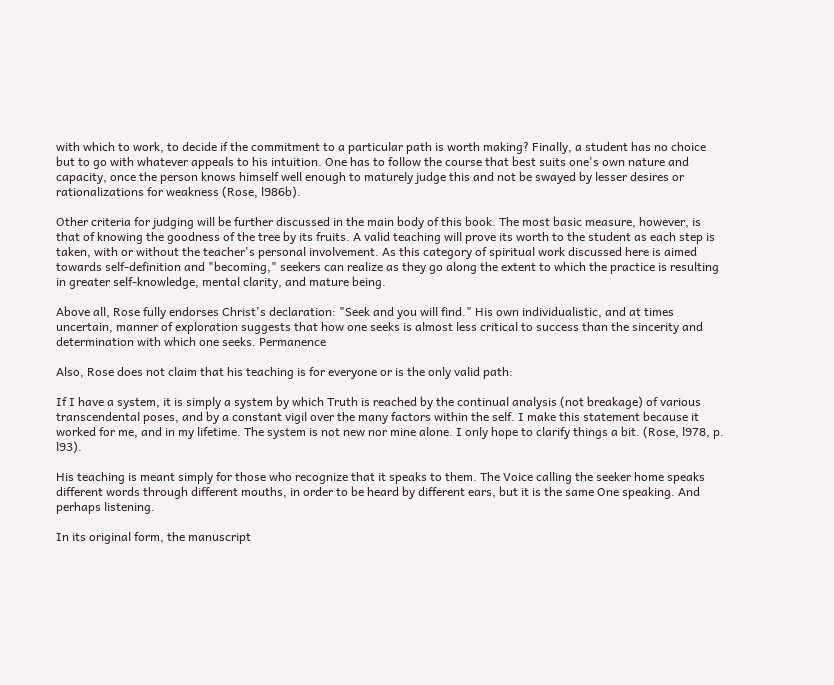with which to work, to decide if the commitment to a particular path is worth making? Finally, a student has no choice but to go with whatever appeals to his intuition. One has to follow the course that best suits one's own nature and capacity, once the person knows himself well enough to maturely judge this and not be swayed by lesser desires or rationalizations for weakness (Rose, l986b).

Other criteria for judging will be further discussed in the main body of this book. The most basic measure, however, is that of knowing the goodness of the tree by its fruits. A valid teaching will prove its worth to the student as each step is taken, with or without the teacher's personal involvement. As this category of spiritual work discussed here is aimed towards self-definition and "becoming," seekers can realize as they go along the extent to which the practice is resulting in greater self-knowledge, mental clarity, and mature being.

Above all, Rose fully endorses Christ's declaration: "Seek and you will find." His own individualistic, and at times uncertain, manner of exploration suggests that how one seeks is almost less critical to success than the sincerity and determination with which one seeks. Permanence

Also, Rose does not claim that his teaching is for everyone or is the only valid path:

If I have a system, it is simply a system by which Truth is reached by the continual analysis (not breakage) of various transcendental poses, and by a constant vigil over the many factors within the self. I make this statement because it worked for me, and in my lifetime. The system is not new nor mine alone. I only hope to clarify things a bit. (Rose, l978, p. l93).

His teaching is meant simply for those who recognize that it speaks to them. The Voice calling the seeker home speaks different words through different mouths, in order to be heard by different ears, but it is the same One speaking. And perhaps listening.

In its original form, the manuscript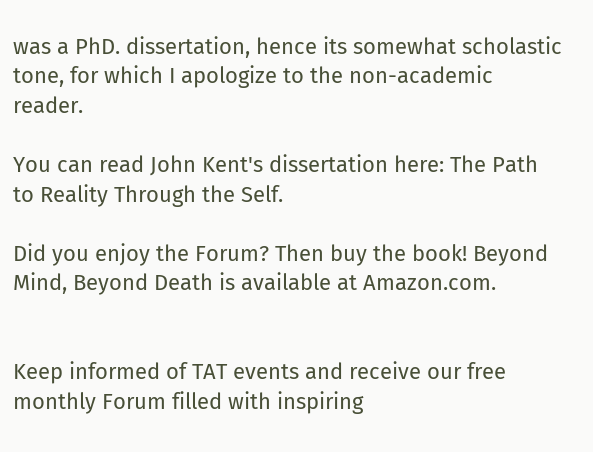was a PhD. dissertation, hence its somewhat scholastic tone, for which I apologize to the non-academic reader.

You can read John Kent's dissertation here: The Path to Reality Through the Self.

Did you enjoy the Forum? Then buy the book! Beyond Mind, Beyond Death is available at Amazon.com.


Keep informed of TAT events and receive our free monthly Forum filled with inspiring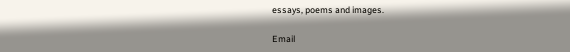essays, poems and images.

Email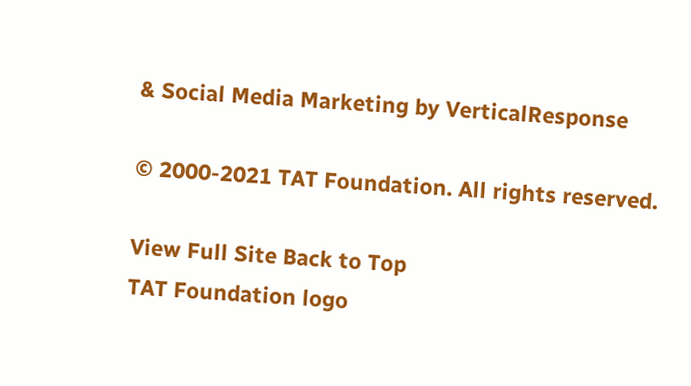& Social Media Marketing by VerticalResponse

© 2000-2021 TAT Foundation. All rights reserved.

View Full Site Back to Top
TAT Foundation logo